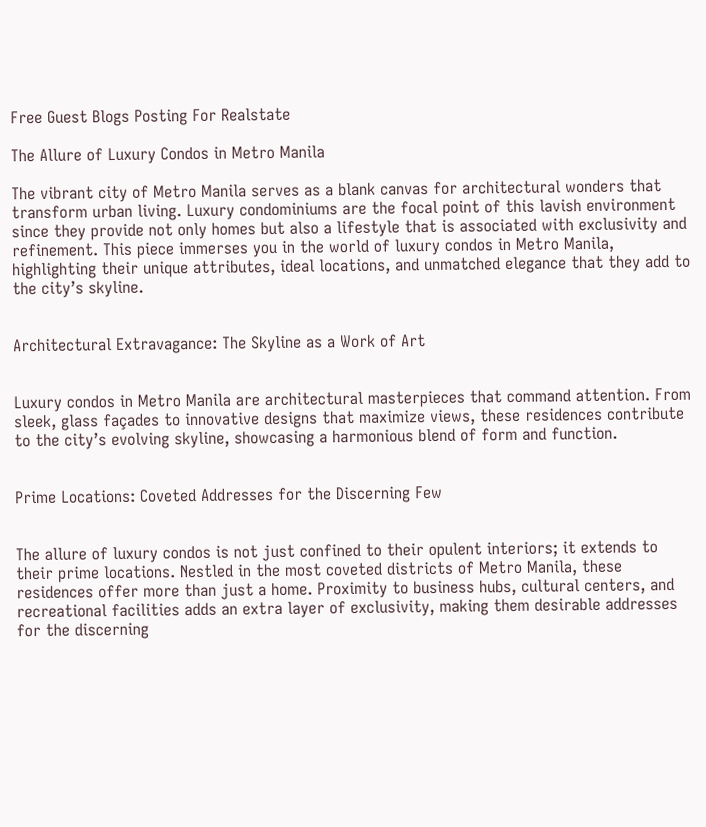Free Guest Blogs Posting For Realstate

The Allure of Luxury Condos in Metro Manila

The vibrant city of Metro Manila serves as a blank canvas for architectural wonders that transform urban living. Luxury condominiums are the focal point of this lavish environment since they provide not only homes but also a lifestyle that is associated with exclusivity and refinement. This piece immerses you in the world of luxury condos in Metro Manila, highlighting their unique attributes, ideal locations, and unmatched elegance that they add to the city’s skyline.


Architectural Extravagance: The Skyline as a Work of Art


Luxury condos in Metro Manila are architectural masterpieces that command attention. From sleek, glass façades to innovative designs that maximize views, these residences contribute to the city’s evolving skyline, showcasing a harmonious blend of form and function.


Prime Locations: Coveted Addresses for the Discerning Few


The allure of luxury condos is not just confined to their opulent interiors; it extends to their prime locations. Nestled in the most coveted districts of Metro Manila, these residences offer more than just a home. Proximity to business hubs, cultural centers, and recreational facilities adds an extra layer of exclusivity, making them desirable addresses for the discerning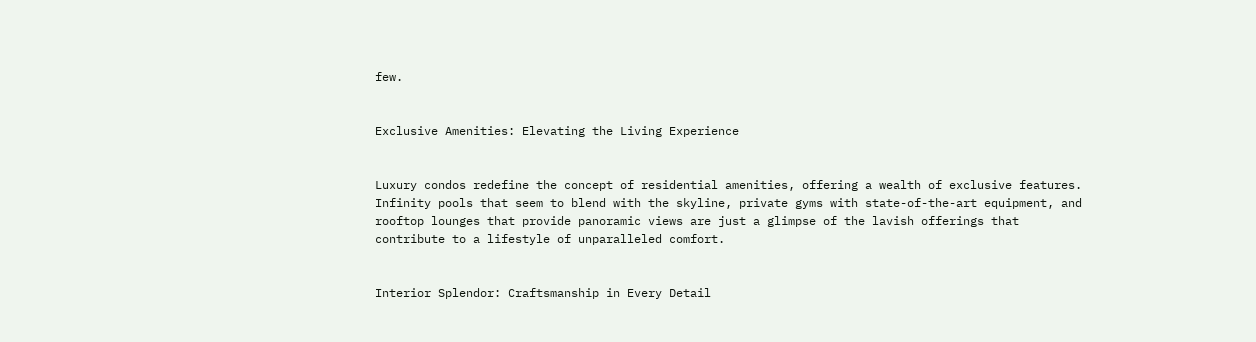few.


Exclusive Amenities: Elevating the Living Experience


Luxury condos redefine the concept of residential amenities, offering a wealth of exclusive features. Infinity pools that seem to blend with the skyline, private gyms with state-of-the-art equipment, and rooftop lounges that provide panoramic views are just a glimpse of the lavish offerings that contribute to a lifestyle of unparalleled comfort.


Interior Splendor: Craftsmanship in Every Detail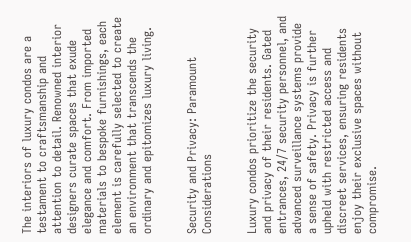The interiors of luxury condos are a testament to craftsmanship and attention to detail. Renowned interior designers curate spaces that exude elegance and comfort. From imported materials to bespoke furnishings, each element is carefully selected to create an environment that transcends the ordinary and epitomizes luxury living.


Security and Privacy: Paramount Considerations


Luxury condos prioritize the security and privacy of their residents. Gated entrances, 24/7 security personnel, and advanced surveillance systems provide a sense of safety. Privacy is further upheld with restricted access and discreet services, ensuring residents enjoy their exclusive spaces without compromise.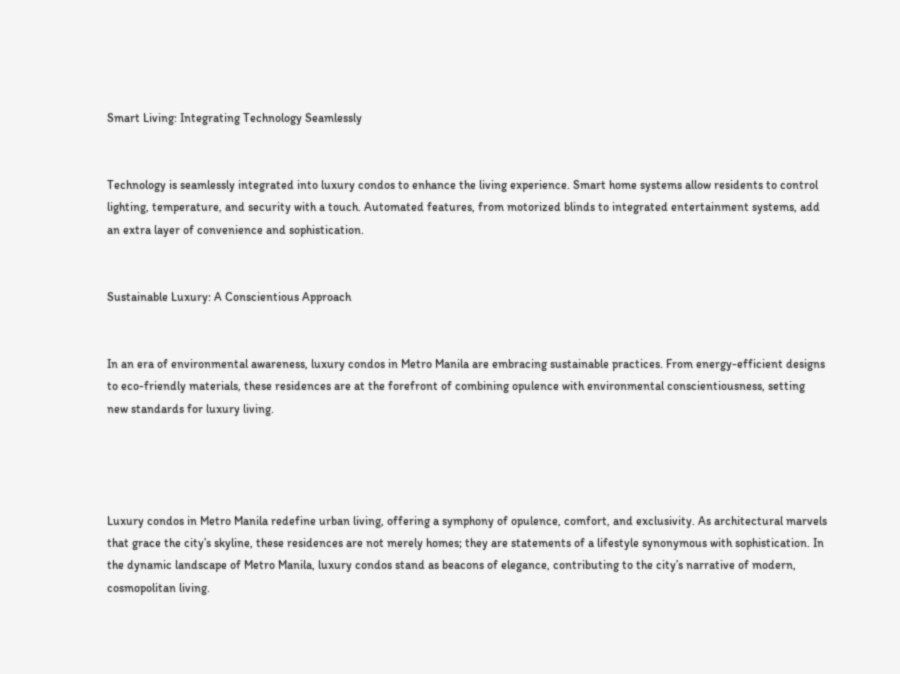Smart Living: Integrating Technology Seamlessly


Technology is seamlessly integrated into luxury condos to enhance the living experience. Smart home systems allow residents to control lighting, temperature, and security with a touch. Automated features, from motorized blinds to integrated entertainment systems, add an extra layer of convenience and sophistication.


Sustainable Luxury: A Conscientious Approach


In an era of environmental awareness, luxury condos in Metro Manila are embracing sustainable practices. From energy-efficient designs to eco-friendly materials, these residences are at the forefront of combining opulence with environmental conscientiousness, setting new standards for luxury living.




Luxury condos in Metro Manila redefine urban living, offering a symphony of opulence, comfort, and exclusivity. As architectural marvels that grace the city’s skyline, these residences are not merely homes; they are statements of a lifestyle synonymous with sophistication. In the dynamic landscape of Metro Manila, luxury condos stand as beacons of elegance, contributing to the city’s narrative of modern, cosmopolitan living.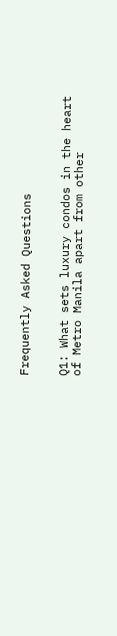Frequently Asked Questions


Q1: What sets luxury condos in the heart of Metro Manila apart from other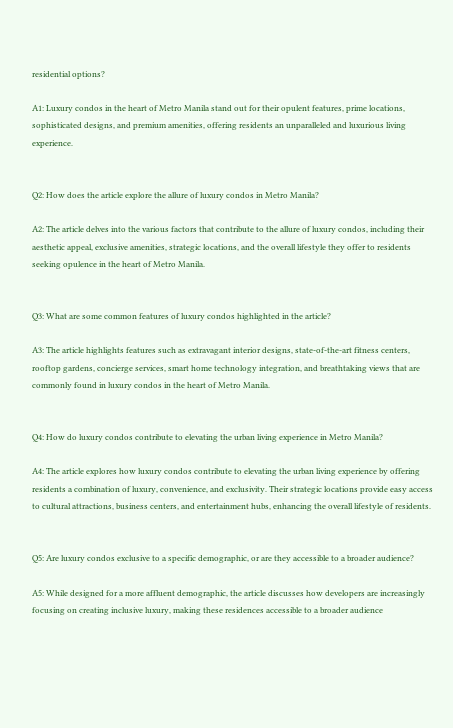residential options?

A1: Luxury condos in the heart of Metro Manila stand out for their opulent features, prime locations, sophisticated designs, and premium amenities, offering residents an unparalleled and luxurious living experience.


Q2: How does the article explore the allure of luxury condos in Metro Manila?

A2: The article delves into the various factors that contribute to the allure of luxury condos, including their aesthetic appeal, exclusive amenities, strategic locations, and the overall lifestyle they offer to residents seeking opulence in the heart of Metro Manila.


Q3: What are some common features of luxury condos highlighted in the article?

A3: The article highlights features such as extravagant interior designs, state-of-the-art fitness centers, rooftop gardens, concierge services, smart home technology integration, and breathtaking views that are commonly found in luxury condos in the heart of Metro Manila.


Q4: How do luxury condos contribute to elevating the urban living experience in Metro Manila?

A4: The article explores how luxury condos contribute to elevating the urban living experience by offering residents a combination of luxury, convenience, and exclusivity. Their strategic locations provide easy access to cultural attractions, business centers, and entertainment hubs, enhancing the overall lifestyle of residents.


Q5: Are luxury condos exclusive to a specific demographic, or are they accessible to a broader audience?

A5: While designed for a more affluent demographic, the article discusses how developers are increasingly focusing on creating inclusive luxury, making these residences accessible to a broader audience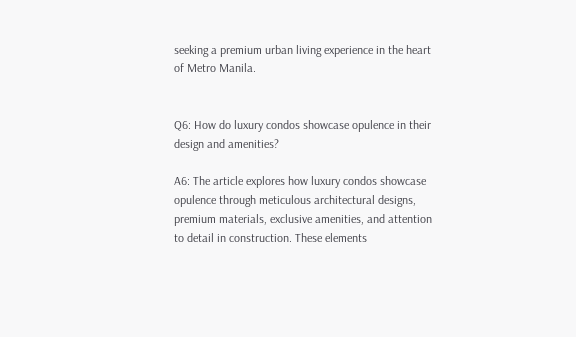seeking a premium urban living experience in the heart of Metro Manila.


Q6: How do luxury condos showcase opulence in their design and amenities?

A6: The article explores how luxury condos showcase opulence through meticulous architectural designs, premium materials, exclusive amenities, and attention to detail in construction. These elements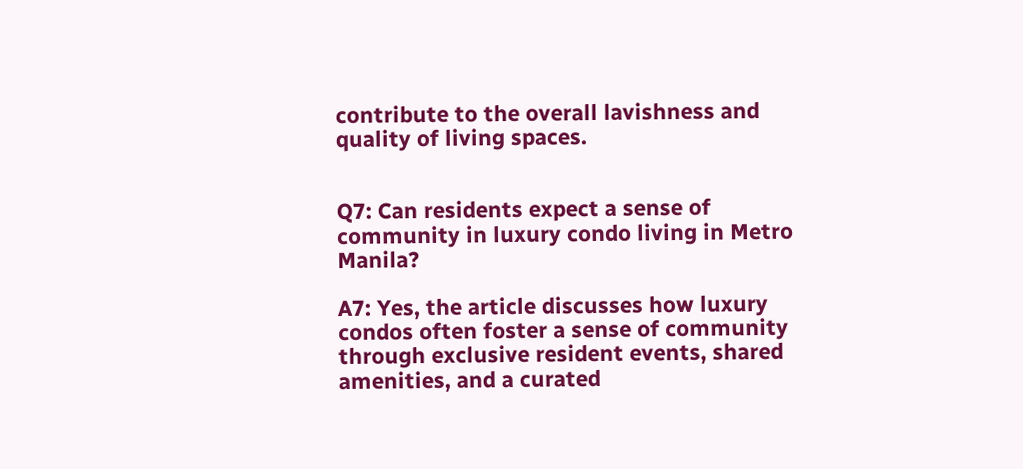contribute to the overall lavishness and quality of living spaces.


Q7: Can residents expect a sense of community in luxury condo living in Metro Manila?

A7: Yes, the article discusses how luxury condos often foster a sense of community through exclusive resident events, shared amenities, and a curated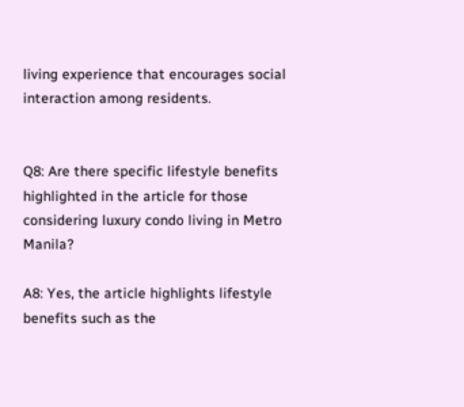living experience that encourages social interaction among residents.


Q8: Are there specific lifestyle benefits highlighted in the article for those considering luxury condo living in Metro Manila?

A8: Yes, the article highlights lifestyle benefits such as the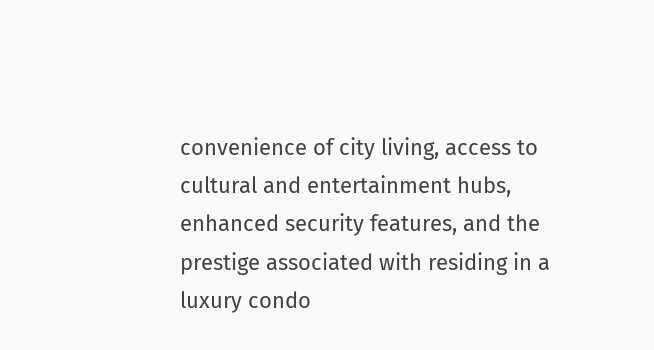convenience of city living, access to cultural and entertainment hubs, enhanced security features, and the prestige associated with residing in a luxury condo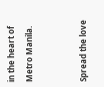in the heart of Metro Manila.


Spread the love